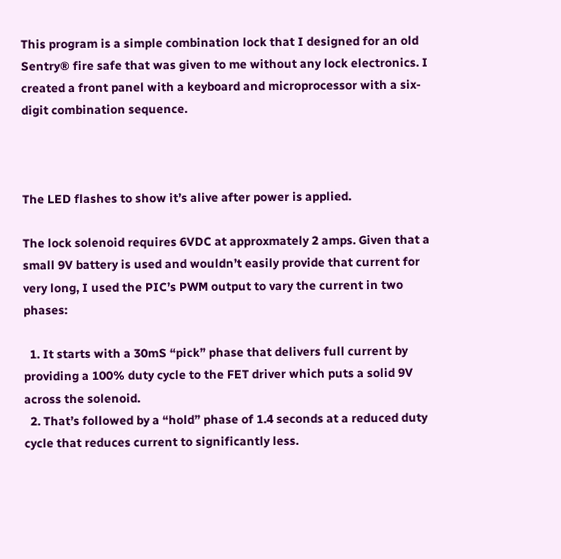This program is a simple combination lock that I designed for an old Sentry® fire safe that was given to me without any lock electronics. I created a front panel with a keyboard and microprocessor with a six-digit combination sequence.



The LED flashes to show it’s alive after power is applied.

The lock solenoid requires 6VDC at approxmately 2 amps. Given that a small 9V battery is used and wouldn’t easily provide that current for very long, I used the PIC’s PWM output to vary the current in two phases:

  1. It starts with a 30mS “pick” phase that delivers full current by providing a 100% duty cycle to the FET driver which puts a solid 9V across the solenoid.
  2. That’s followed by a “hold” phase of 1.4 seconds at a reduced duty cycle that reduces current to significantly less.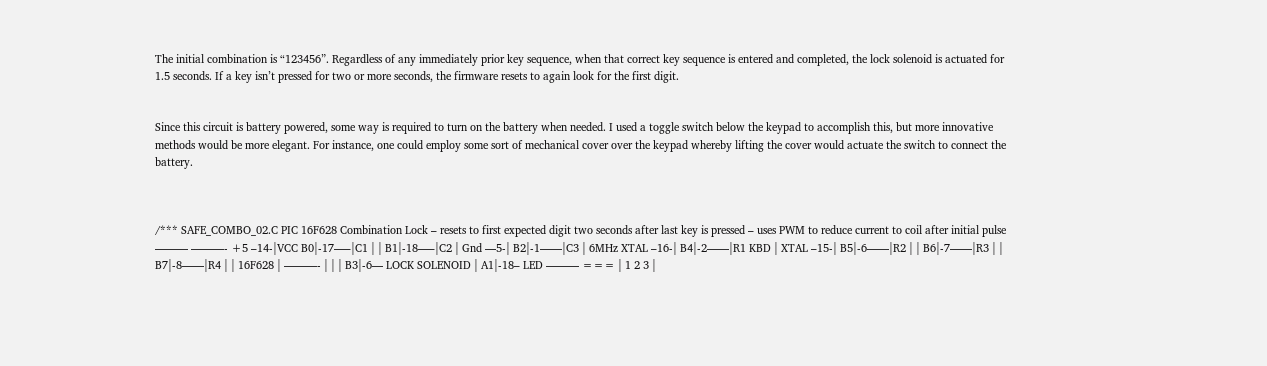The initial combination is “123456”. Regardless of any immediately prior key sequence, when that correct key sequence is entered and completed, the lock solenoid is actuated for 1.5 seconds. If a key isn’t pressed for two or more seconds, the firmware resets to again look for the first digit.


Since this circuit is battery powered, some way is required to turn on the battery when needed. I used a toggle switch below the keypad to accomplish this, but more innovative methods would be more elegant. For instance, one could employ some sort of mechanical cover over the keypad whereby lifting the cover would actuate the switch to connect the battery.



/*** SAFE_COMBO_02.C PIC 16F628 Combination Lock – resets to first expected digit two seconds after last key is pressed – uses PWM to reduce current to coil after initial pulse ——— ———- +5 –14-|VCC B0|-17—–|C1 | | B1|-18—–|C2 | Gnd —5-| B2|-1——|C3 | 6MHz XTAL –16-| B4|-2——|R1 KBD | XTAL –15-| B5|-6——|R2 | | B6|-7——|R3 | | B7|-8——|R4 | | 16F628 | ———- | | | B3|-6— LOCK SOLENOID | A1|-18– LED ——— === | 1 2 3 |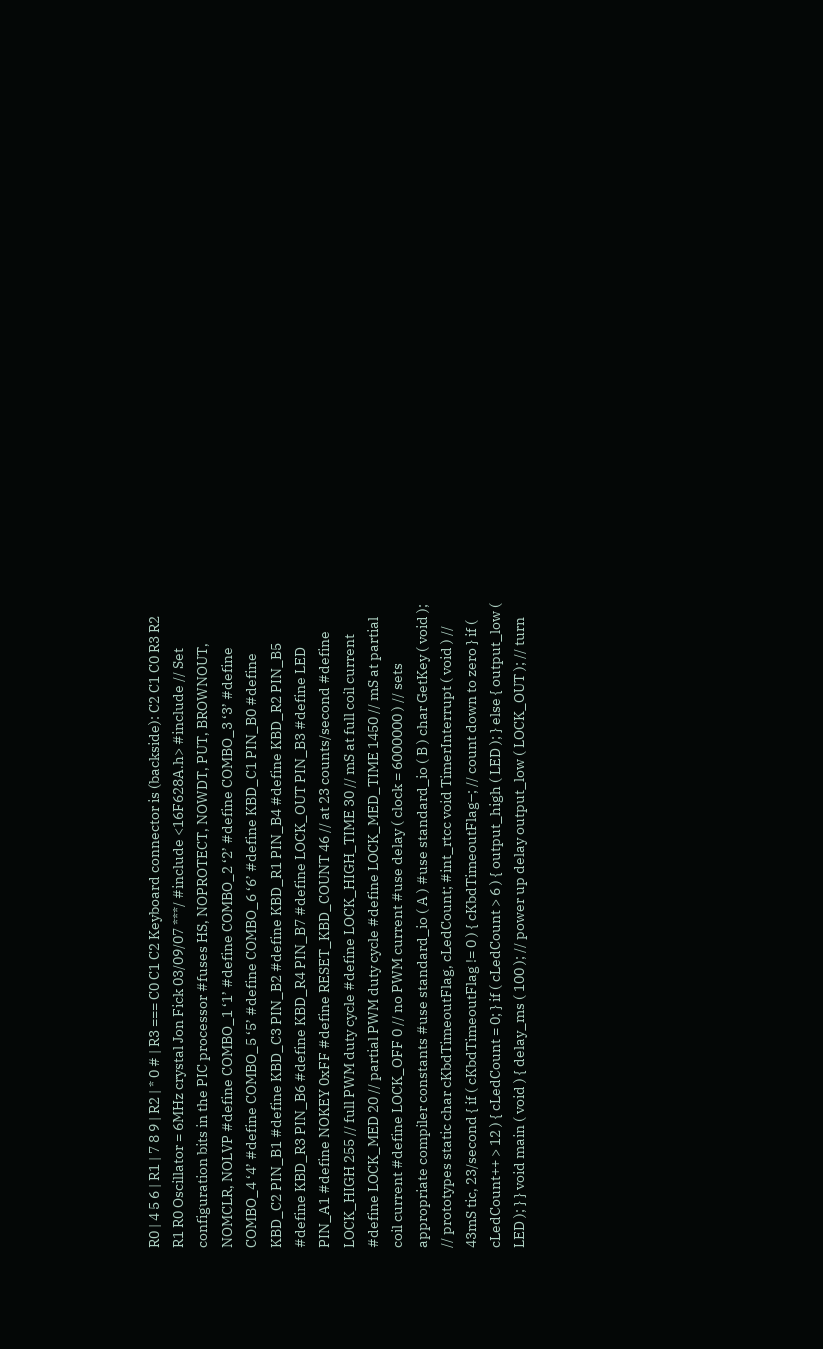R0 | 4 5 6 | R1 | 7 8 9 | R2 | * 0 # | R3 === C0 C1 C2 Keyboard connector is (backside): C2 C1 C0 R3 R2 R1 R0 Oscillator = 6MHz crystal Jon Fick 03/09/07 ***/ #include <16F628A.h> #include // Set configuration bits in the PIC processor #fuses HS, NOPROTECT, NOWDT, PUT, BROWNOUT, NOMCLR, NOLVP #define COMBO_1 ‘1’ #define COMBO_2 ‘2’ #define COMBO_3 ‘3’ #define COMBO_4 ‘4’ #define COMBO_5 ‘5’ #define COMBO_6 ‘6’ #define KBD_C1 PIN_B0 #define KBD_C2 PIN_B1 #define KBD_C3 PIN_B2 #define KBD_R1 PIN_B4 #define KBD_R2 PIN_B5 #define KBD_R3 PIN_B6 #define KBD_R4 PIN_B7 #define LOCK_OUT PIN_B3 #define LED PIN_A1 #define NOKEY 0xFF #define RESET_KBD_COUNT 46 // at 23 counts/second #define LOCK_HIGH 255 // full PWM duty cycle #define LOCK_HIGH_TIME 30 // mS at full coil current #define LOCK_MED 20 // partial PWM duty cycle #define LOCK_MED_TIME 1450 // mS at partial coil current #define LOCK_OFF 0 // no PWM current #use delay ( clock = 6000000 ) // sets appropriate compiler constants #use standard_io ( A ) #use standard_io ( B ) char GetKey ( void ); // prototypes static char cKbdTimeoutFlag, cLedCount; #int_rtcc void TimerInterrupt ( void ) // 43mS tic, 23/second { if ( cKbdTimeoutFlag != 0 ) { cKbdTimeoutFlag–; // count down to zero } if ( cLedCount++ > 12 ) { cLedCount = 0; } if ( cLedCount > 6 ) { output_high ( LED ); } else { output_low ( LED ); } } void main ( void ) { delay_ms ( 100 ); // power up delay output_low ( LOCK_OUT ); // turn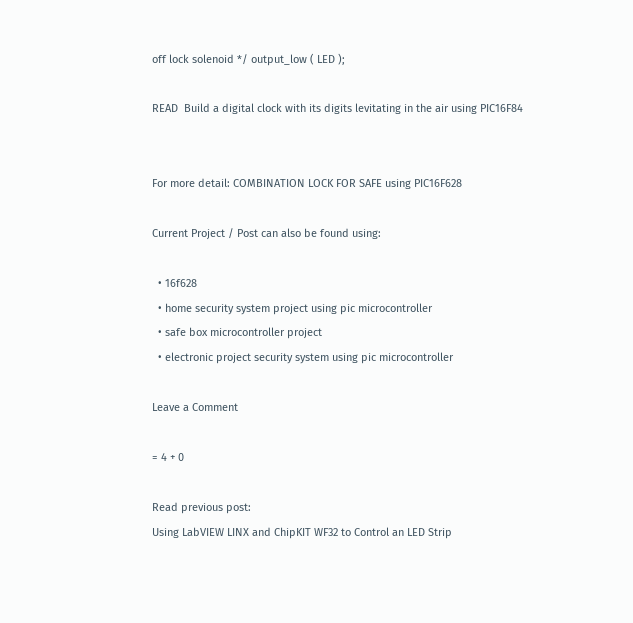off lock solenoid */ output_low ( LED );

READ  Build a digital clock with its digits levitating in the air using PIC16F84


For more detail: COMBINATION LOCK FOR SAFE using PIC16F628

Current Project / Post can also be found using:

  • 16f628
  • home security system project using pic microcontroller
  • safe box microcontroller project
  • electronic project security system using pic microcontroller

Leave a Comment

= 4 + 0

Read previous post:
Using LabVIEW LINX and ChipKIT WF32 to Control an LED Strip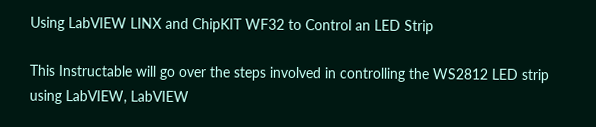Using LabVIEW LINX and ChipKIT WF32 to Control an LED Strip

This Instructable will go over the steps involved in controlling the WS2812 LED strip using LabVIEW, LabVIEW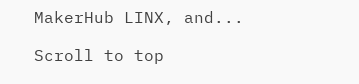MakerHub LINX, and...

Scroll to top